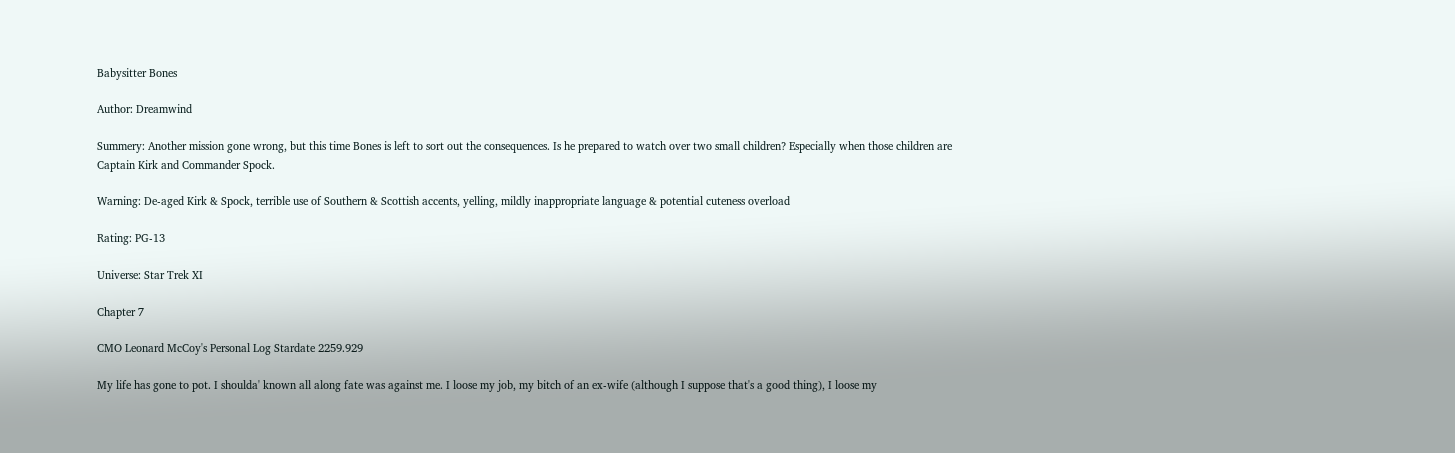Babysitter Bones

Author: Dreamwind

Summery: Another mission gone wrong, but this time Bones is left to sort out the consequences. Is he prepared to watch over two small children? Especially when those children are Captain Kirk and Commander Spock.

Warning: De-aged Kirk & Spock, terrible use of Southern & Scottish accents, yelling, mildly inappropriate language & potential cuteness overload

Rating: PG-13

Universe: Star Trek XI

Chapter 7

CMO Leonard McCoy's Personal Log Stardate 2259.929

My life has gone to pot. I shoulda' known all along fate was against me. I loose my job, my bitch of an ex-wife (although I suppose that's a good thing), I loose my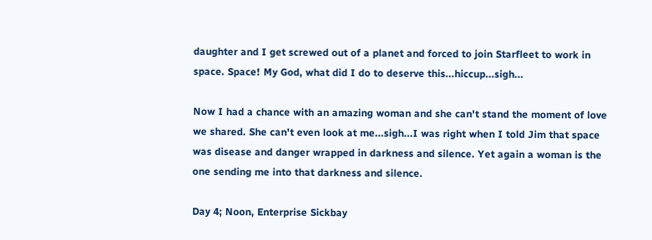daughter and I get screwed out of a planet and forced to join Starfleet to work in space. Space! My God, what did I do to deserve this...hiccup...sigh...

Now I had a chance with an amazing woman and she can't stand the moment of love we shared. She can't even look at me...sigh...I was right when I told Jim that space was disease and danger wrapped in darkness and silence. Yet again a woman is the one sending me into that darkness and silence.

Day 4; Noon, Enterprise Sickbay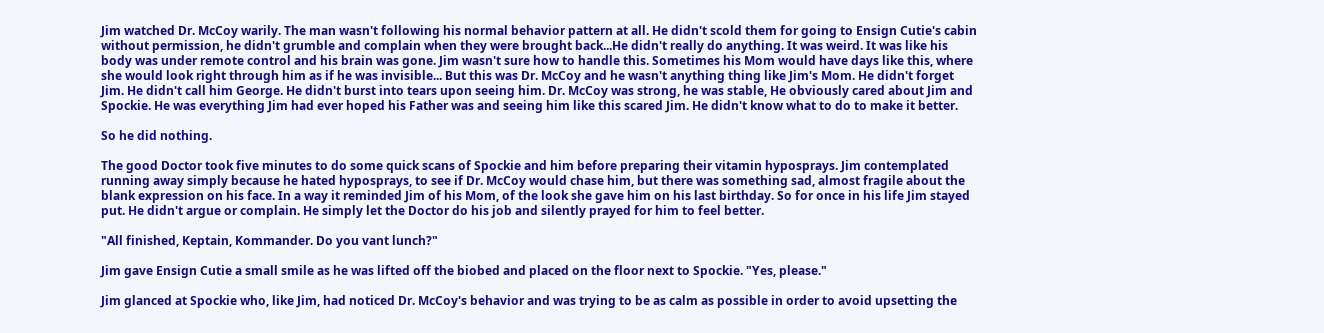Jim watched Dr. McCoy warily. The man wasn't following his normal behavior pattern at all. He didn't scold them for going to Ensign Cutie's cabin without permission, he didn't grumble and complain when they were brought back...He didn't really do anything. It was weird. It was like his body was under remote control and his brain was gone. Jim wasn't sure how to handle this. Sometimes his Mom would have days like this, where she would look right through him as if he was invisible... But this was Dr. McCoy and he wasn't anything thing like Jim's Mom. He didn't forget Jim. He didn't call him George. He didn't burst into tears upon seeing him. Dr. McCoy was strong, he was stable, He obviously cared about Jim and Spockie. He was everything Jim had ever hoped his Father was and seeing him like this scared Jim. He didn't know what to do to make it better.

So he did nothing.

The good Doctor took five minutes to do some quick scans of Spockie and him before preparing their vitamin hyposprays. Jim contemplated running away simply because he hated hyposprays, to see if Dr. McCoy would chase him, but there was something sad, almost fragile about the blank expression on his face. In a way it reminded Jim of his Mom, of the look she gave him on his last birthday. So for once in his life Jim stayed put. He didn't argue or complain. He simply let the Doctor do his job and silently prayed for him to feel better.

"All finished, Keptain, Kommander. Do you vant lunch?"

Jim gave Ensign Cutie a small smile as he was lifted off the biobed and placed on the floor next to Spockie. "Yes, please."

Jim glanced at Spockie who, like Jim, had noticed Dr. McCoy's behavior and was trying to be as calm as possible in order to avoid upsetting the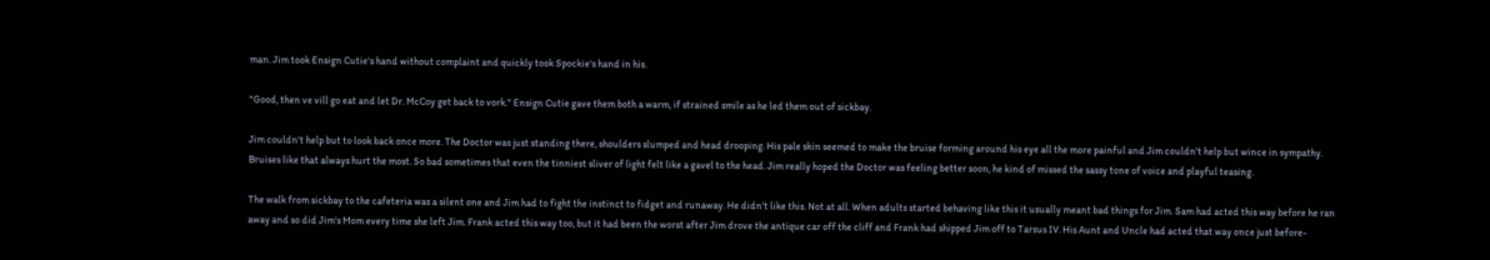man. Jim took Ensign Cutie's hand without complaint and quickly took Spockie's hand in his.

"Good, then ve vill go eat and let Dr. McCoy get back to vork." Ensign Cutie gave them both a warm, if strained smile as he led them out of sickbay.

Jim couldn't help but to look back once more. The Doctor was just standing there, shoulders slumped and head drooping. His pale skin seemed to make the bruise forming around his eye all the more painful and Jim couldn't help but wince in sympathy. Bruises like that always hurt the most. So bad sometimes that even the tinniest sliver of light felt like a gavel to the head. Jim really hoped the Doctor was feeling better soon, he kind of missed the sassy tone of voice and playful teasing.

The walk from sickbay to the cafeteria was a silent one and Jim had to fight the instinct to fidget and runaway. He didn't like this. Not at all. When adults started behaving like this it usually meant bad things for Jim. Sam had acted this way before he ran away and so did Jim's Mom every time she left Jim. Frank acted this way too, but it had been the worst after Jim drove the antique car off the cliff and Frank had shipped Jim off to Tarsus IV. His Aunt and Uncle had acted that way once just before-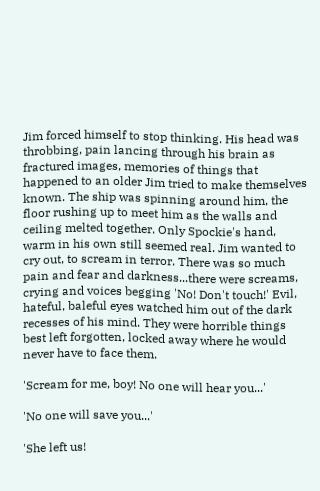Jim forced himself to stop thinking. His head was throbbing, pain lancing through his brain as fractured images, memories of things that happened to an older Jim tried to make themselves known. The ship was spinning around him, the floor rushing up to meet him as the walls and ceiling melted together. Only Spockie's hand, warm in his own still seemed real. Jim wanted to cry out, to scream in terror. There was so much pain and fear and darkness...there were screams, crying and voices begging 'No! Don't touch!' Evil, hateful, baleful eyes watched him out of the dark recesses of his mind. They were horrible things best left forgotten, locked away where he would never have to face them.

'Scream for me, boy! No one will hear you...'

'No one will save you...'

'She left us!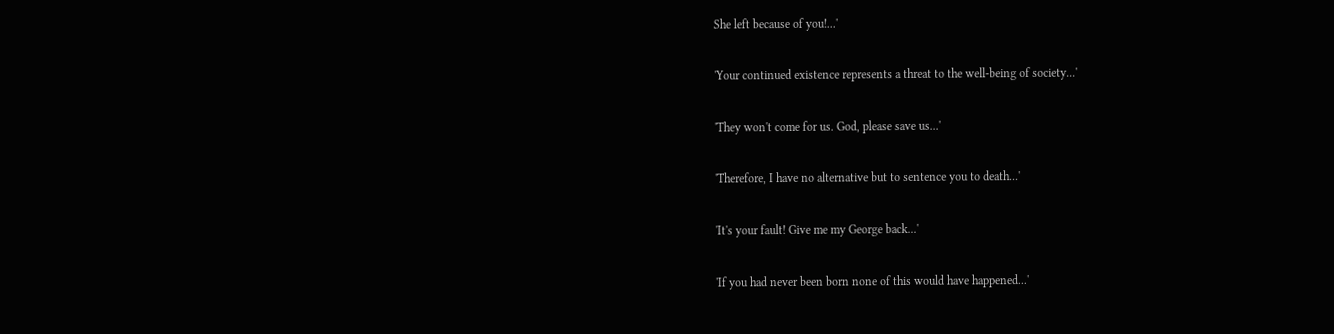She left because of you!...'

'Your continued existence represents a threat to the well-being of society...'

'They won't come for us. God, please save us...'

'Therefore, I have no alternative but to sentence you to death...'

'It's your fault! Give me my George back...'

'If you had never been born none of this would have happened...'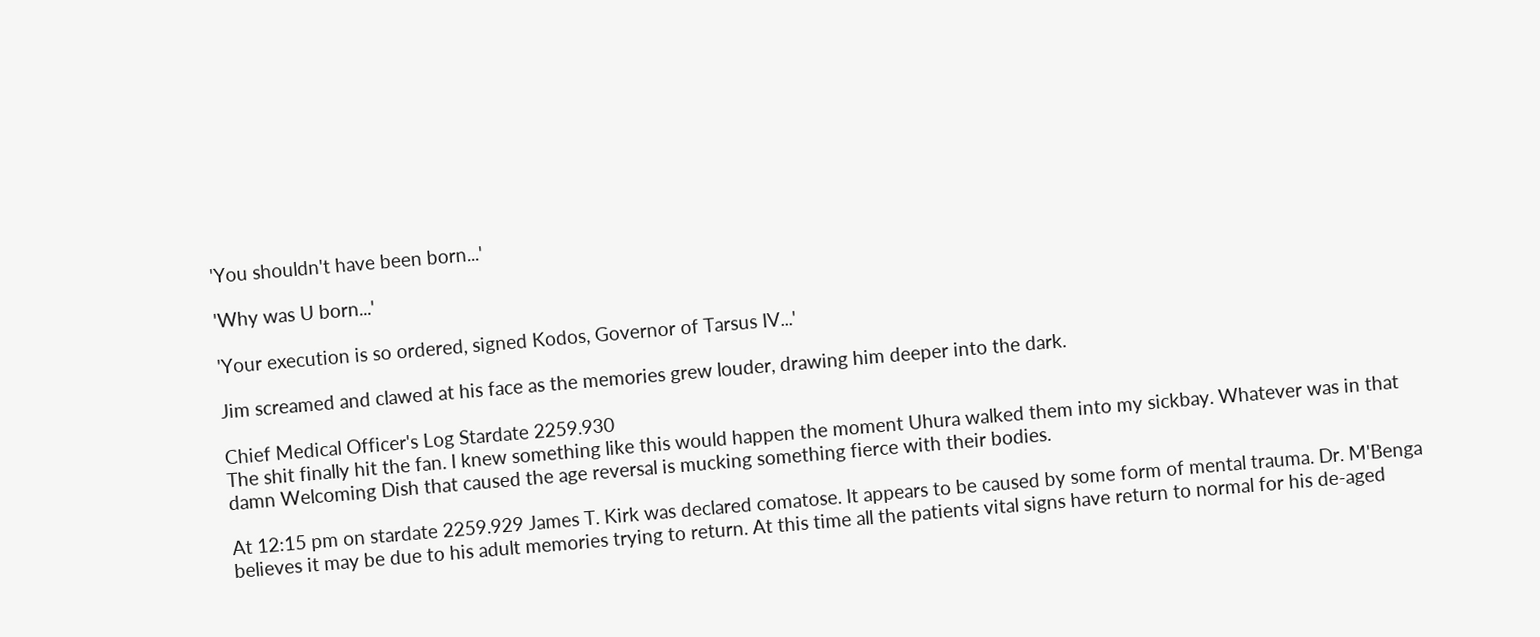'You shouldn't have been born...'

'Why was U born...'

'Your execution is so ordered, signed Kodos, Governor of Tarsus IV...'

Jim screamed and clawed at his face as the memories grew louder, drawing him deeper into the dark.

Chief Medical Officer's Log Stardate 2259.930
The shit finally hit the fan. I knew something like this would happen the moment Uhura walked them into my sickbay. Whatever was in that damn Welcoming Dish that caused the age reversal is mucking something fierce with their bodies.

At 12:15 pm on stardate 2259.929 James T. Kirk was declared comatose. It appears to be caused by some form of mental trauma. Dr. M'Benga believes it may be due to his adult memories trying to return. At this time all the patients vital signs have return to normal for his de-aged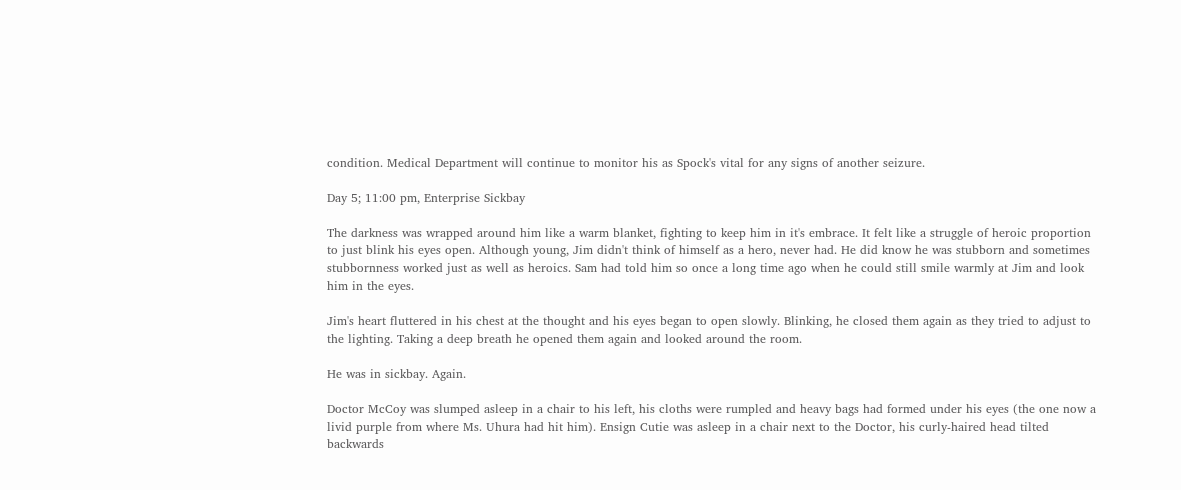condition. Medical Department will continue to monitor his as Spock's vital for any signs of another seizure.

Day 5; 11:00 pm, Enterprise Sickbay

The darkness was wrapped around him like a warm blanket, fighting to keep him in it's embrace. It felt like a struggle of heroic proportion to just blink his eyes open. Although young, Jim didn't think of himself as a hero, never had. He did know he was stubborn and sometimes stubbornness worked just as well as heroics. Sam had told him so once a long time ago when he could still smile warmly at Jim and look him in the eyes.

Jim's heart fluttered in his chest at the thought and his eyes began to open slowly. Blinking, he closed them again as they tried to adjust to the lighting. Taking a deep breath he opened them again and looked around the room.

He was in sickbay. Again.

Doctor McCoy was slumped asleep in a chair to his left, his cloths were rumpled and heavy bags had formed under his eyes (the one now a livid purple from where Ms. Uhura had hit him). Ensign Cutie was asleep in a chair next to the Doctor, his curly-haired head tilted backwards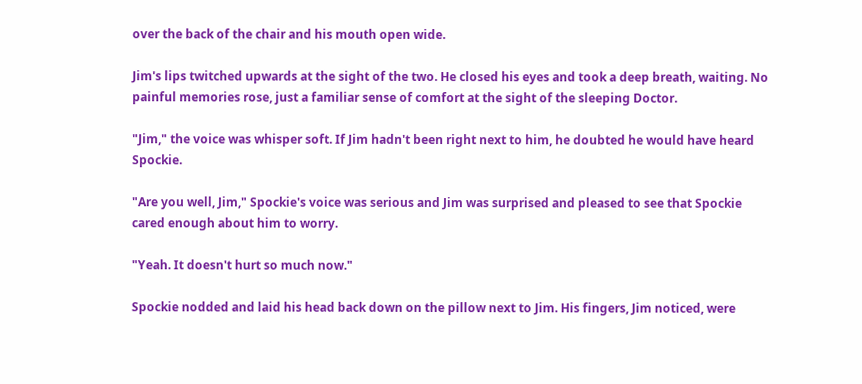over the back of the chair and his mouth open wide.

Jim's lips twitched upwards at the sight of the two. He closed his eyes and took a deep breath, waiting. No painful memories rose, just a familiar sense of comfort at the sight of the sleeping Doctor.

"Jim," the voice was whisper soft. If Jim hadn't been right next to him, he doubted he would have heard Spockie.

"Are you well, Jim," Spockie's voice was serious and Jim was surprised and pleased to see that Spockie cared enough about him to worry.

"Yeah. It doesn't hurt so much now."

Spockie nodded and laid his head back down on the pillow next to Jim. His fingers, Jim noticed, were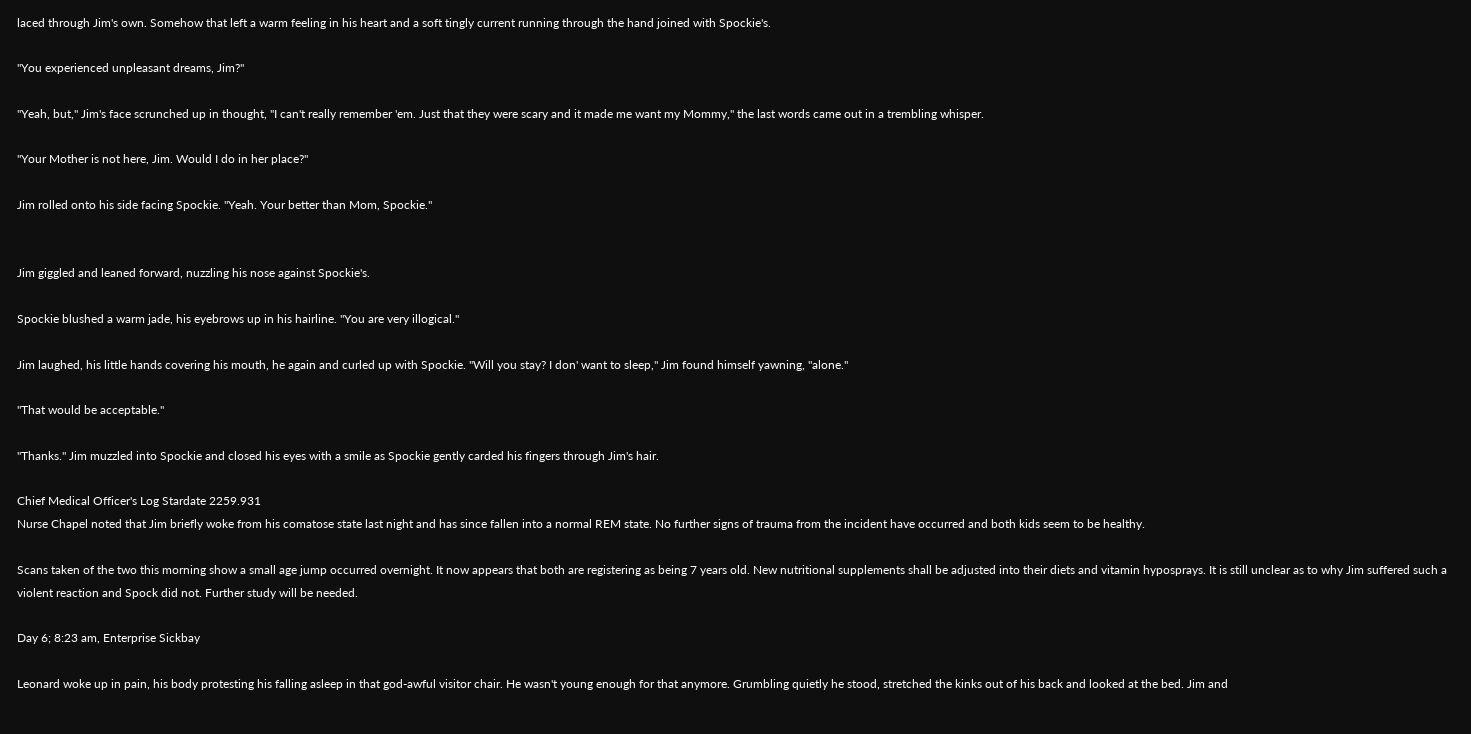laced through Jim's own. Somehow that left a warm feeling in his heart and a soft tingly current running through the hand joined with Spockie's.

"You experienced unpleasant dreams, Jim?"

"Yeah, but," Jim's face scrunched up in thought, "I can't really remember 'em. Just that they were scary and it made me want my Mommy," the last words came out in a trembling whisper.

"Your Mother is not here, Jim. Would I do in her place?"

Jim rolled onto his side facing Spockie. "Yeah. Your better than Mom, Spockie."


Jim giggled and leaned forward, nuzzling his nose against Spockie's.

Spockie blushed a warm jade, his eyebrows up in his hairline. "You are very illogical."

Jim laughed, his little hands covering his mouth, he again and curled up with Spockie. "Will you stay? I don' want to sleep," Jim found himself yawning, "alone."

"That would be acceptable."

"Thanks." Jim muzzled into Spockie and closed his eyes with a smile as Spockie gently carded his fingers through Jim's hair.

Chief Medical Officer's Log Stardate 2259.931
Nurse Chapel noted that Jim briefly woke from his comatose state last night and has since fallen into a normal REM state. No further signs of trauma from the incident have occurred and both kids seem to be healthy.

Scans taken of the two this morning show a small age jump occurred overnight. It now appears that both are registering as being 7 years old. New nutritional supplements shall be adjusted into their diets and vitamin hyposprays. It is still unclear as to why Jim suffered such a violent reaction and Spock did not. Further study will be needed.

Day 6; 8:23 am, Enterprise Sickbay

Leonard woke up in pain, his body protesting his falling asleep in that god-awful visitor chair. He wasn't young enough for that anymore. Grumbling quietly he stood, stretched the kinks out of his back and looked at the bed. Jim and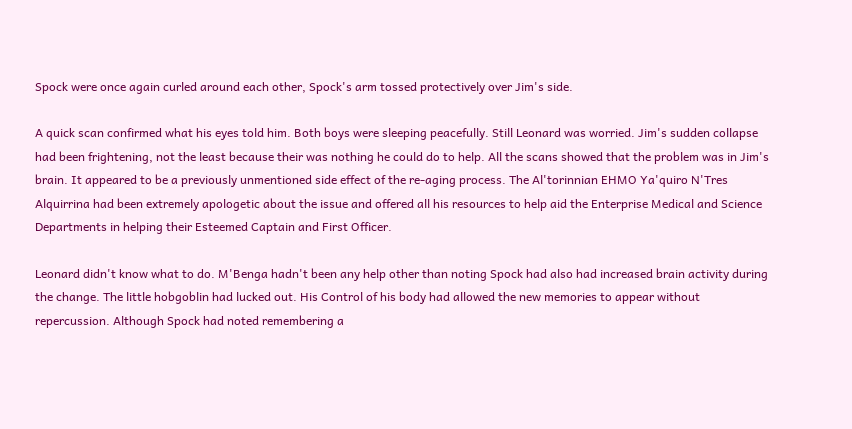Spock were once again curled around each other, Spock's arm tossed protectively over Jim's side.

A quick scan confirmed what his eyes told him. Both boys were sleeping peacefully. Still Leonard was worried. Jim's sudden collapse had been frightening, not the least because their was nothing he could do to help. All the scans showed that the problem was in Jim's brain. It appeared to be a previously unmentioned side effect of the re-aging process. The Al'torinnian EHMO Ya'quiro N'Tres Alquirrina had been extremely apologetic about the issue and offered all his resources to help aid the Enterprise Medical and Science Departments in helping their Esteemed Captain and First Officer.

Leonard didn't know what to do. M'Benga hadn't been any help other than noting Spock had also had increased brain activity during the change. The little hobgoblin had lucked out. His Control of his body had allowed the new memories to appear without repercussion. Although Spock had noted remembering a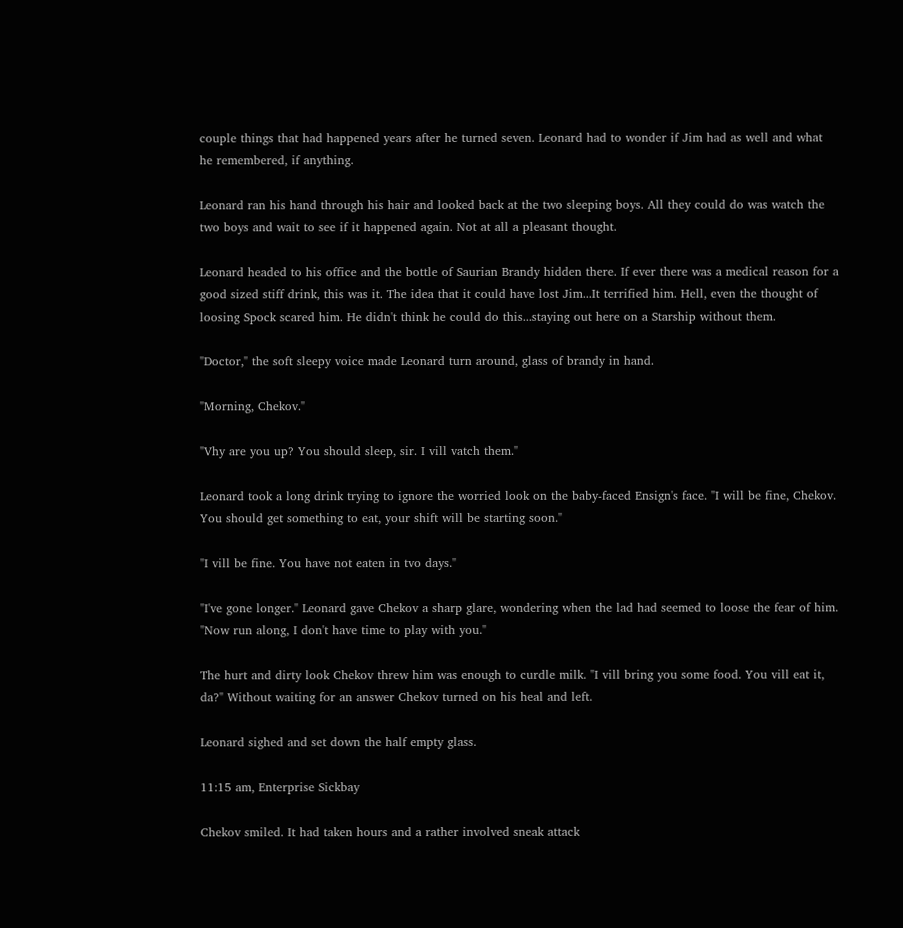couple things that had happened years after he turned seven. Leonard had to wonder if Jim had as well and what he remembered, if anything.

Leonard ran his hand through his hair and looked back at the two sleeping boys. All they could do was watch the two boys and wait to see if it happened again. Not at all a pleasant thought.

Leonard headed to his office and the bottle of Saurian Brandy hidden there. If ever there was a medical reason for a good sized stiff drink, this was it. The idea that it could have lost Jim...It terrified him. Hell, even the thought of loosing Spock scared him. He didn't think he could do this...staying out here on a Starship without them.

"Doctor," the soft sleepy voice made Leonard turn around, glass of brandy in hand.

"Morning, Chekov."

"Vhy are you up? You should sleep, sir. I vill vatch them."

Leonard took a long drink trying to ignore the worried look on the baby-faced Ensign's face. "I will be fine, Chekov. You should get something to eat, your shift will be starting soon."

"I vill be fine. You have not eaten in tvo days."

"I've gone longer." Leonard gave Chekov a sharp glare, wondering when the lad had seemed to loose the fear of him. "Now run along, I don't have time to play with you."

The hurt and dirty look Chekov threw him was enough to curdle milk. "I vill bring you some food. You vill eat it, da?" Without waiting for an answer Chekov turned on his heal and left.

Leonard sighed and set down the half empty glass.

11:15 am, Enterprise Sickbay

Chekov smiled. It had taken hours and a rather involved sneak attack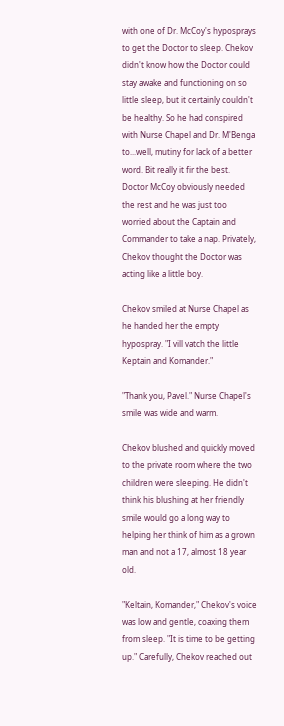with one of Dr. McCoy's hyposprays to get the Doctor to sleep. Chekov didn't know how the Doctor could stay awake and functioning on so little sleep, but it certainly couldn't be healthy. So he had conspired with Nurse Chapel and Dr. M'Benga to...well, mutiny for lack of a better word. Bit really it fir the best. Doctor McCoy obviously needed the rest and he was just too worried about the Captain and Commander to take a nap. Privately, Chekov thought the Doctor was acting like a little boy.

Chekov smiled at Nurse Chapel as he handed her the empty hypospray. "I vill vatch the little Keptain and Komander."

"Thank you, Pavel." Nurse Chapel's smile was wide and warm.

Chekov blushed and quickly moved to the private room where the two children were sleeping. He didn't think his blushing at her friendly smile would go a long way to helping her think of him as a grown man and not a 17, almost 18 year old.

"Keltain, Komander," Chekov's voice was low and gentle, coaxing them from sleep. "It is time to be getting up." Carefully, Chekov reached out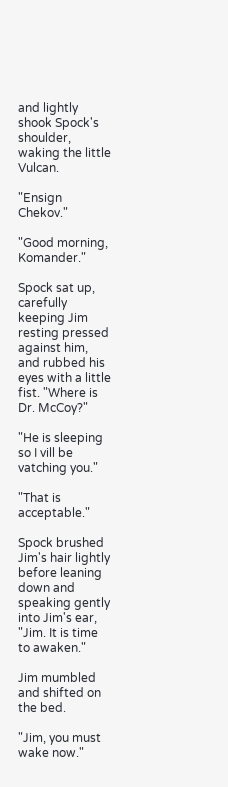and lightly shook Spock's shoulder, waking the little Vulcan.

"Ensign Chekov."

"Good morning, Komander."

Spock sat up, carefully keeping Jim resting pressed against him, and rubbed his eyes with a little fist. "Where is Dr. McCoy?"

"He is sleeping so I vill be vatching you."

"That is acceptable."

Spock brushed Jim's hair lightly before leaning down and speaking gently into Jim's ear, "Jim. It is time to awaken."

Jim mumbled and shifted on the bed.

"Jim, you must wake now."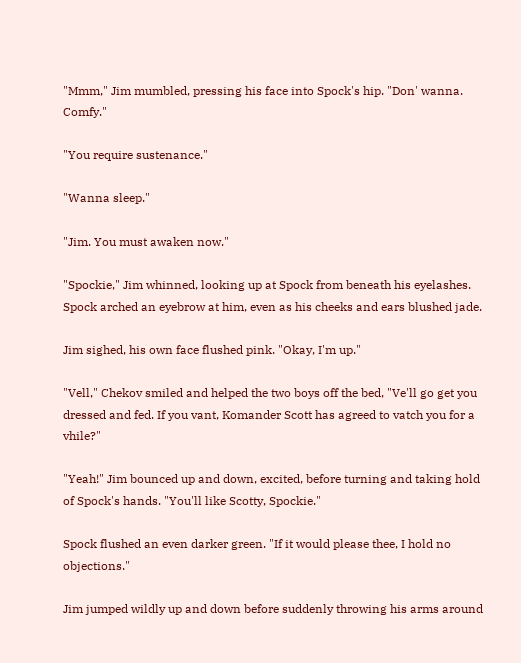"Mmm," Jim mumbled, pressing his face into Spock's hip. "Don' wanna. Comfy."

"You require sustenance."

"Wanna sleep."

"Jim. You must awaken now."

"Spockie," Jim whinned, looking up at Spock from beneath his eyelashes. Spock arched an eyebrow at him, even as his cheeks and ears blushed jade.

Jim sighed, his own face flushed pink. "Okay, I'm up."

"Vell," Chekov smiled and helped the two boys off the bed, "Ve'll go get you dressed and fed. If you vant, Komander Scott has agreed to vatch you for a vhile?"

"Yeah!" Jim bounced up and down, excited, before turning and taking hold of Spock's hands. "You'll like Scotty, Spockie."

Spock flushed an even darker green. "If it would please thee, I hold no objections."

Jim jumped wildly up and down before suddenly throwing his arms around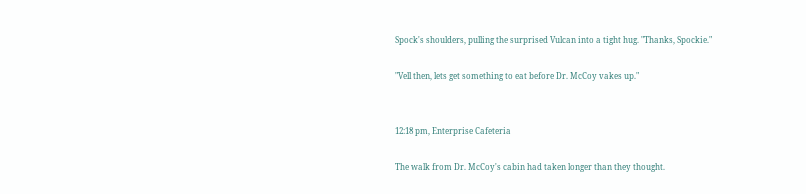Spock's shoulders, pulling the surprised Vulcan into a tight hug. "Thanks, Spockie."

"Vell then, lets get something to eat before Dr. McCoy vakes up."


12:18 pm, Enterprise Cafeteria

The walk from Dr. McCoy's cabin had taken longer than they thought.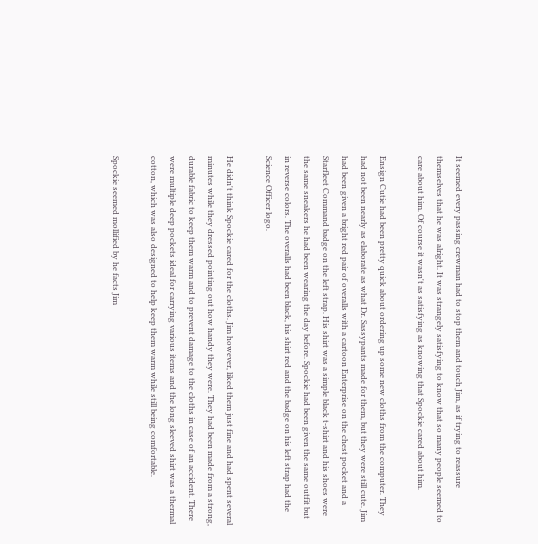It seemed every passing crewman had to stop them and touch Jim, as if trying to reassure themselves that he was alright. It was strangely satisfying to know that so many people seemed to care about him. Of course it wasn't as satisfying as knowing that Spockie cared about him.

Ensign Cutie had been pretty quick about ordering up some new cloths from the computer. They had not been nearly as elaborate as what Dr. Sassypants made for them, but they were still cute. Jim had been given a bright red pair of overalls with a cartoon Enterprise on the chest pocket and a Starfleet Command badge on the left strap. His shirt was a simple black t-shirt and his shoes were the same sneakers he had been wearing the day before. Spockie had been given the same outfit but in reverse colors. The overalls had been black, his shirt red and the badge on his left strap had the Science Officer logo.

He didn't think Spockie cared for the cloths. Jim however, liked them just fine and had spent several minutes while they dressed pointing out how handy they were. They had been made from a strong, durable fabric to keep them warm and to prevent damage to the cloths in case of an accident. There were multiple deep pockets ideal for carrying various items and the long sleeved shirt was a thermal cotton, which was also designed to help keep them warm while still being comfortable.

Spockie seemed mollified by he facts Jim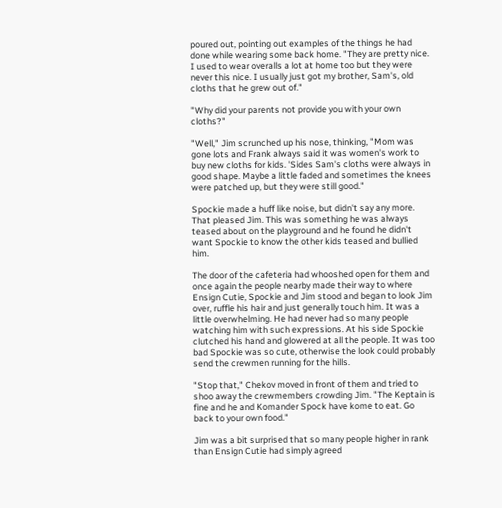poured out, pointing out examples of the things he had done while wearing some back home. "They are pretty nice. I used to wear overalls a lot at home too but they were never this nice. I usually just got my brother, Sam's, old cloths that he grew out of."

"Why did your parents not provide you with your own cloths?"

"Well," Jim scrunched up his nose, thinking, "Mom was gone lots and Frank always said it was women's work to buy new cloths for kids. 'Sides Sam's cloths were always in good shape. Maybe a little faded and sometimes the knees were patched up, but they were still good."

Spockie made a huff like noise, but didn't say any more. That pleased Jim. This was something he was always teased about on the playground and he found he didn't want Spockie to know the other kids teased and bullied him.

The door of the cafeteria had whooshed open for them and once again the people nearby made their way to where Ensign Cutie, Spockie and Jim stood and began to look Jim over, ruffle his hair and just generally touch him. It was a little overwhelming. He had never had so many people watching him with such expressions. At his side Spockie clutched his hand and glowered at all the people. It was too bad Spockie was so cute, otherwise the look could probably send the crewmen running for the hills.

"Stop that," Chekov moved in front of them and tried to shoo away the crewmembers crowding Jim. "The Keptain is fine and he and Komander Spock have kome to eat. Go back to your own food."

Jim was a bit surprised that so many people higher in rank than Ensign Cutie had simply agreed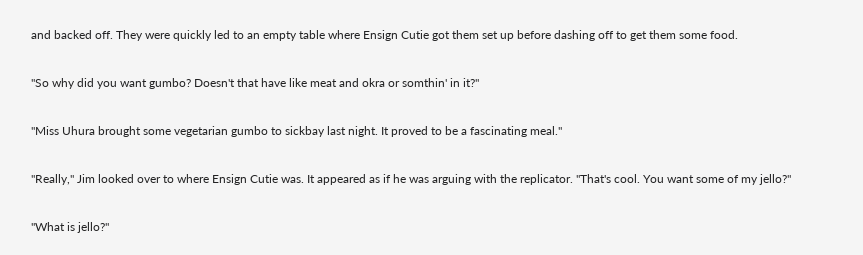and backed off. They were quickly led to an empty table where Ensign Cutie got them set up before dashing off to get them some food.

"So why did you want gumbo? Doesn't that have like meat and okra or somthin' in it?"

"Miss Uhura brought some vegetarian gumbo to sickbay last night. It proved to be a fascinating meal."

"Really," Jim looked over to where Ensign Cutie was. It appeared as if he was arguing with the replicator. "That's cool. You want some of my jello?"

"What is jello?"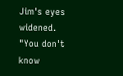Jim's eyes widened. "You don't know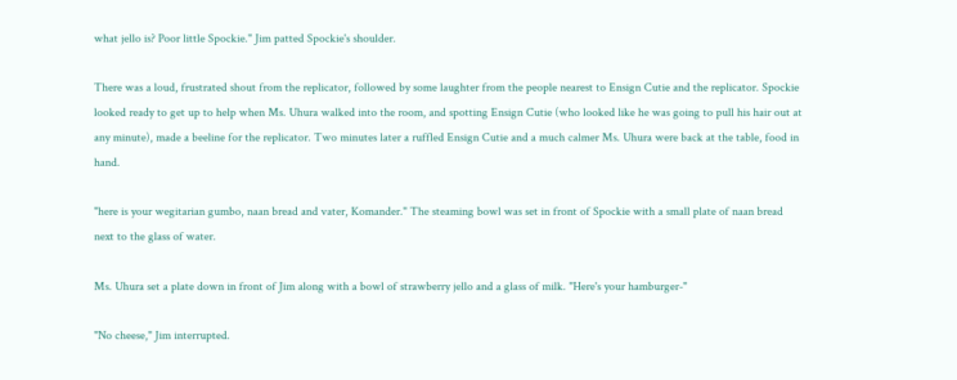what jello is? Poor little Spockie." Jim patted Spockie's shoulder.

There was a loud, frustrated shout from the replicator, followed by some laughter from the people nearest to Ensign Cutie and the replicator. Spockie looked ready to get up to help when Ms. Uhura walked into the room, and spotting Ensign Cutie (who looked like he was going to pull his hair out at any minute), made a beeline for the replicator. Two minutes later a ruffled Ensign Cutie and a much calmer Ms. Uhura were back at the table, food in hand.

"here is your wegitarian gumbo, naan bread and vater, Komander." The steaming bowl was set in front of Spockie with a small plate of naan bread next to the glass of water.

Ms. Uhura set a plate down in front of Jim along with a bowl of strawberry jello and a glass of milk. "Here's your hamburger-"

"No cheese," Jim interrupted.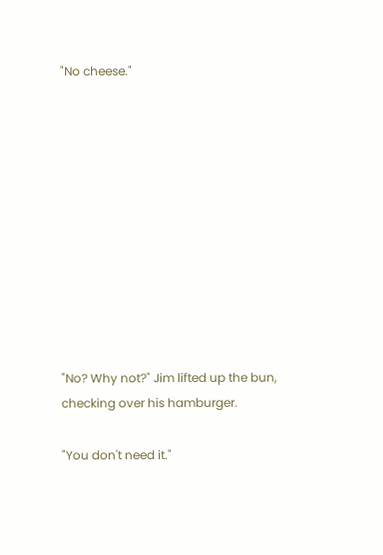"No cheese."











"No? Why not?" Jim lifted up the bun, checking over his hamburger.

"You don't need it."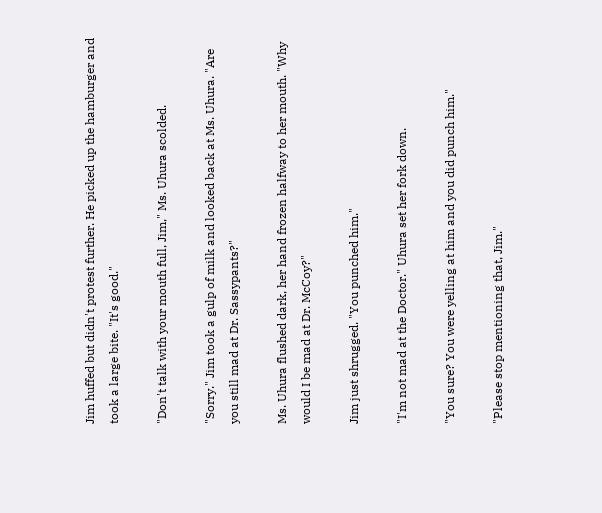Jim huffed but didn't protest further. He picked up the hamburger and took a large bite. "It's good."

"Don't talk with your mouth full, Jim," Ms. Uhura scolded.

"Sorry." Jim took a gulp of milk and looked back at Ms. Uhura. "Are you still mad at Dr. Sassypants?"

Ms. Uhura flushed dark, her hand frozen halfway to her mouth. "Why would I be mad at Dr. McCoy?"

Jim just shrugged. "You punched him."

"I'm not mad at the Doctor." Uhura set her fork down.

"You sure? You were yelling at him and you did punch him."

"Please stop mentioning that, Jim."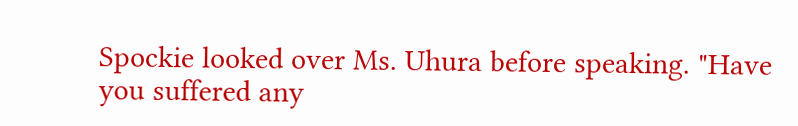Spockie looked over Ms. Uhura before speaking. "Have you suffered any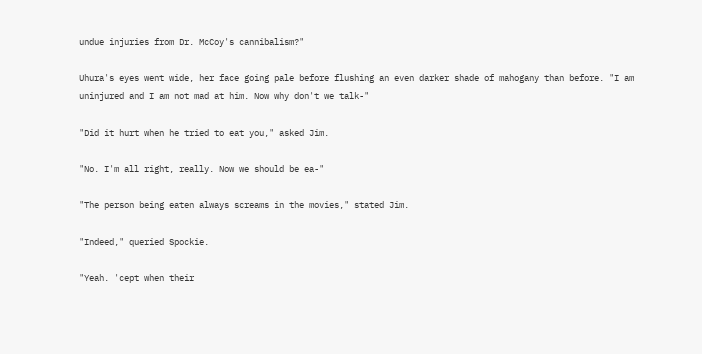undue injuries from Dr. McCoy's cannibalism?"

Uhura's eyes went wide, her face going pale before flushing an even darker shade of mahogany than before. "I am uninjured and I am not mad at him. Now why don't we talk-"

"Did it hurt when he tried to eat you," asked Jim.

"No. I'm all right, really. Now we should be ea-"

"The person being eaten always screams in the movies," stated Jim.

"Indeed," queried Spockie.

"Yeah. 'cept when their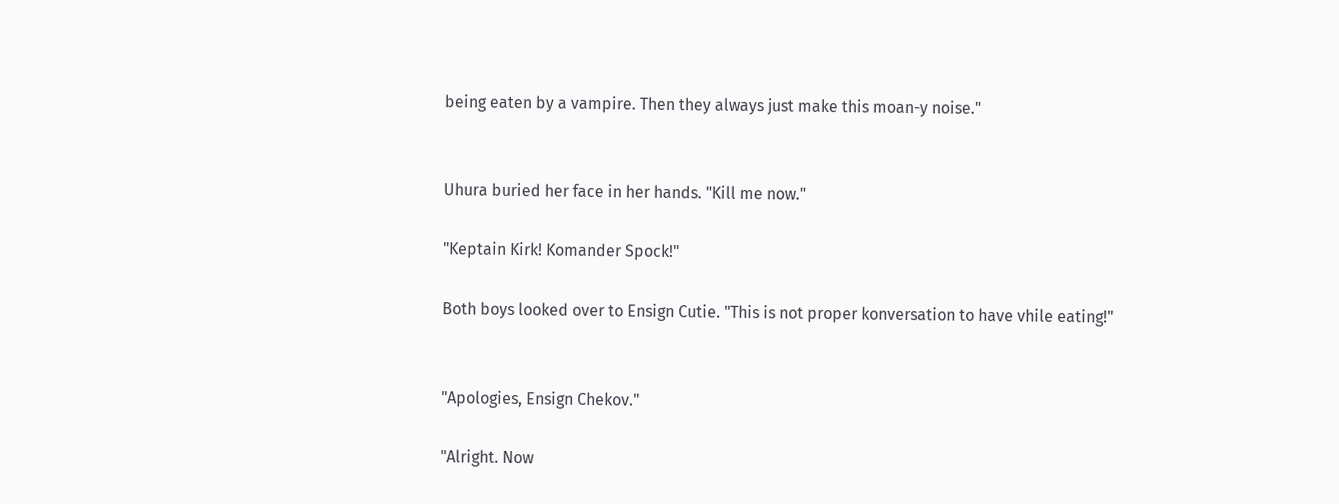being eaten by a vampire. Then they always just make this moan-y noise."


Uhura buried her face in her hands. "Kill me now."

"Keptain Kirk! Komander Spock!"

Both boys looked over to Ensign Cutie. "This is not proper konversation to have vhile eating!"


"Apologies, Ensign Chekov."

"Alright. Now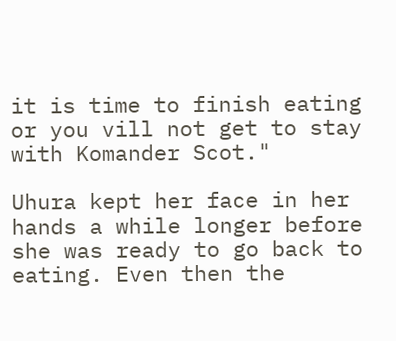it is time to finish eating or you vill not get to stay with Komander Scot."

Uhura kept her face in her hands a while longer before she was ready to go back to eating. Even then the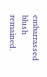embarrassed blush remained.